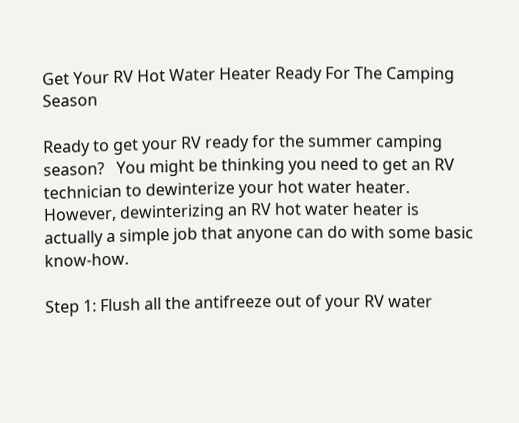Get Your RV Hot Water Heater Ready For The Camping Season

Ready to get your RV ready for the summer camping season?   You might be thinking you need to get an RV technician to dewinterize your hot water heater.  However, dewinterizing an RV hot water heater is actually a simple job that anyone can do with some basic know-how.

Step 1: Flush all the antifreeze out of your RV water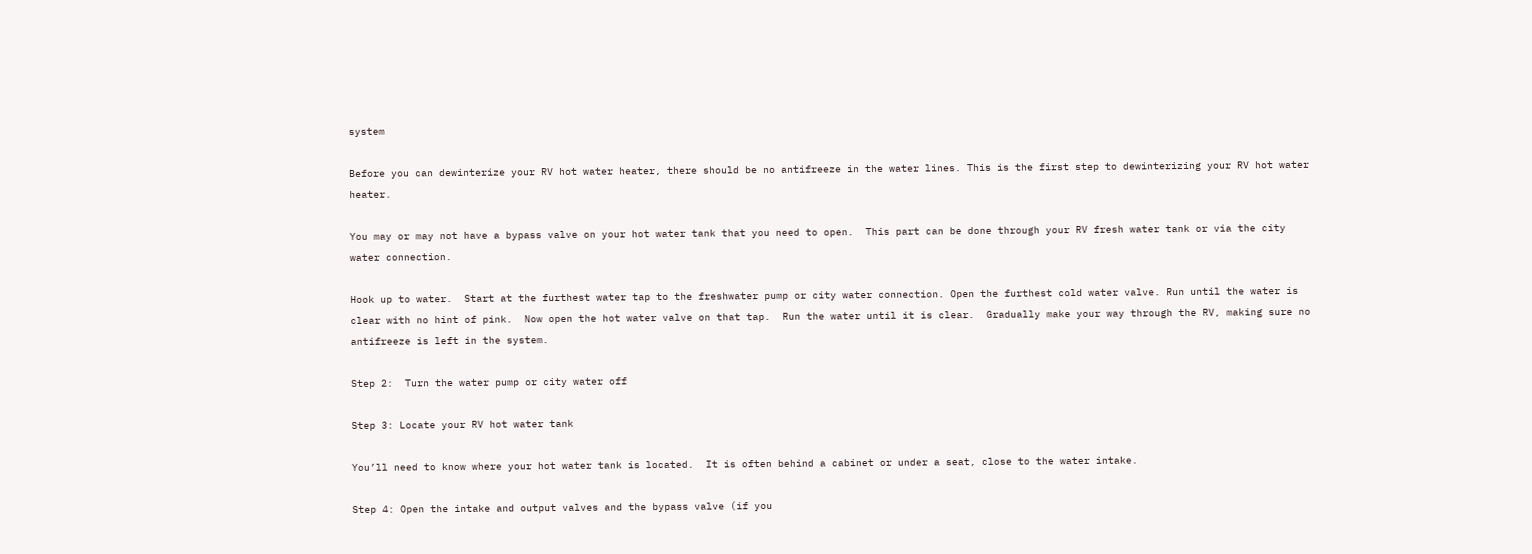system

Before you can dewinterize your RV hot water heater, there should be no antifreeze in the water lines. This is the first step to dewinterizing your RV hot water heater.

You may or may not have a bypass valve on your hot water tank that you need to open.  This part can be done through your RV fresh water tank or via the city water connection.

Hook up to water.  Start at the furthest water tap to the freshwater pump or city water connection. Open the furthest cold water valve. Run until the water is clear with no hint of pink.  Now open the hot water valve on that tap.  Run the water until it is clear.  Gradually make your way through the RV, making sure no antifreeze is left in the system.

Step 2:  Turn the water pump or city water off

Step 3: Locate your RV hot water tank

You’ll need to know where your hot water tank is located.  It is often behind a cabinet or under a seat, close to the water intake.

Step 4: Open the intake and output valves and the bypass valve (if you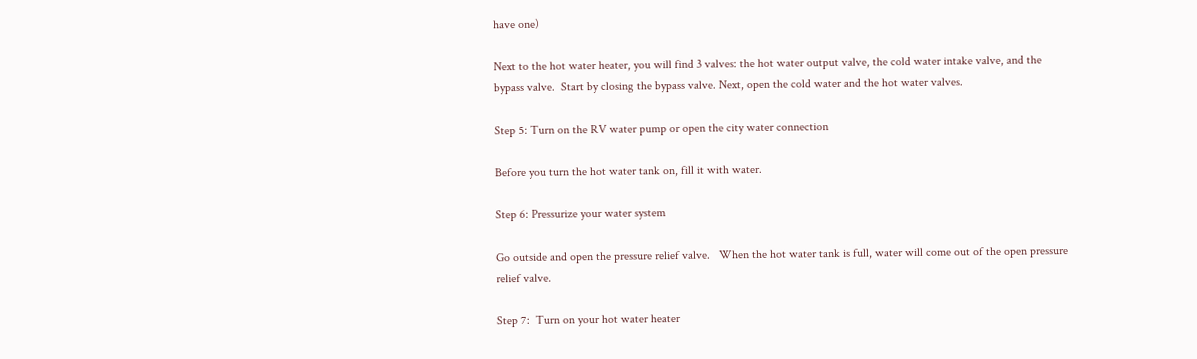have one)

Next to the hot water heater, you will find 3 valves: the hot water output valve, the cold water intake valve, and the bypass valve.  Start by closing the bypass valve. Next, open the cold water and the hot water valves.

Step 5: Turn on the RV water pump or open the city water connection

Before you turn the hot water tank on, fill it with water.

Step 6: Pressurize your water system

Go outside and open the pressure relief valve.   When the hot water tank is full, water will come out of the open pressure relief valve.

Step 7:  Turn on your hot water heater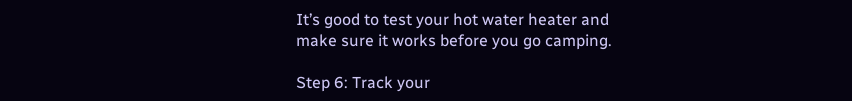It’s good to test your hot water heater and make sure it works before you go camping.

Step 6: Track your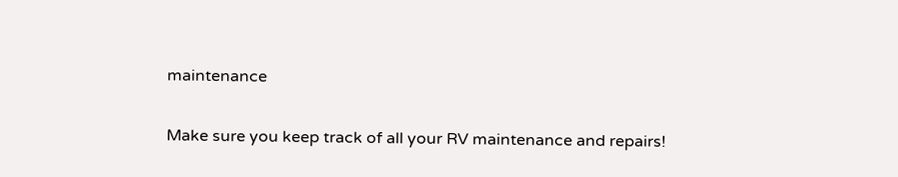maintenance

Make sure you keep track of all your RV maintenance and repairs!